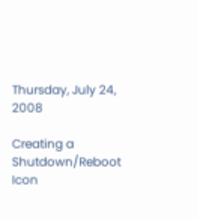Thursday, July 24, 2008

Creating a Shutdown/Reboot Icon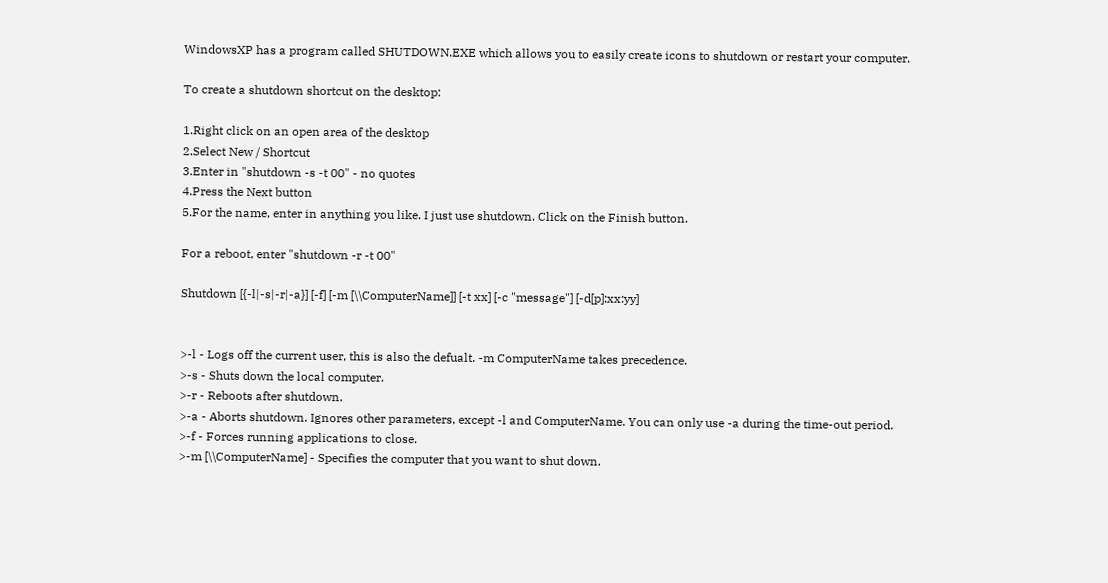WindowsXP has a program called SHUTDOWN.EXE which allows you to easily create icons to shutdown or restart your computer.

To create a shutdown shortcut on the desktop:

1.Right click on an open area of the desktop
2.Select New / Shortcut
3.Enter in "shutdown -s -t 00" - no quotes
4.Press the Next button
5.For the name, enter in anything you like. I just use shutdown. Click on the Finish button.

For a reboot, enter "shutdown -r -t 00"

Shutdown [{-l|-s|-r|-a}] [-f] [-m [\\ComputerName]] [-t xx] [-c "message"] [-d[p]:xx:yy]


>-l - Logs off the current user, this is also the defualt. -m ComputerName takes precedence.
>-s - Shuts down the local computer.
>-r - Reboots after shutdown.
>-a - Aborts shutdown. Ignores other parameters, except -l and ComputerName. You can only use -a during the time-out period.
>-f - Forces running applications to close.
>-m [\\ComputerName] - Specifies the computer that you want to shut down.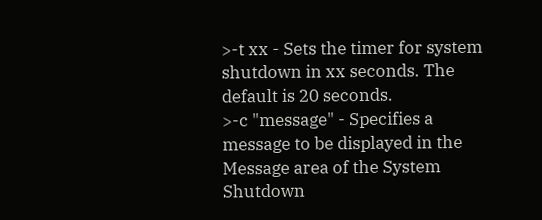>-t xx - Sets the timer for system shutdown in xx seconds. The default is 20 seconds.
>-c "message" - Specifies a message to be displayed in the Message area of the System Shutdown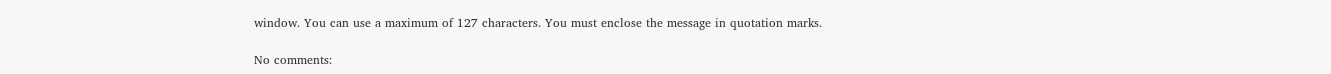window. You can use a maximum of 127 characters. You must enclose the message in quotation marks.

No comments: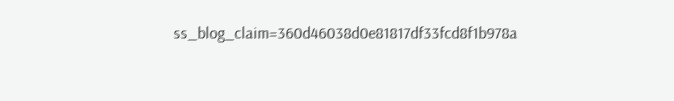ss_blog_claim=360d46038d0e81817df33fcd8f1b978a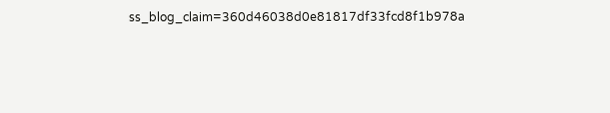ss_blog_claim=360d46038d0e81817df33fcd8f1b978a